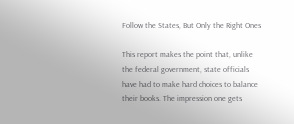Follow the States, But Only the Right Ones

This report makes the point that, unlike the federal government, state officials have had to make hard choices to balance their books. The impression one gets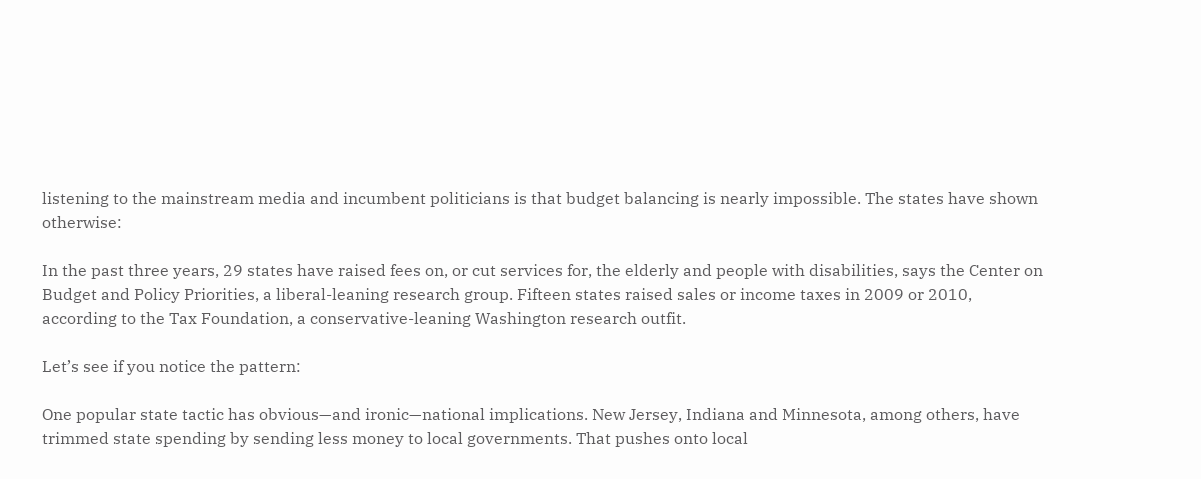listening to the mainstream media and incumbent politicians is that budget balancing is nearly impossible. The states have shown otherwise:

In the past three years, 29 states have raised fees on, or cut services for, the elderly and people with disabilities, says the Center on Budget and Policy Priorities, a liberal-leaning research group. Fifteen states raised sales or income taxes in 2009 or 2010, according to the Tax Foundation, a conservative-leaning Washington research outfit.

Let’s see if you notice the pattern:

One popular state tactic has obvious—and ironic—national implications. New Jersey, Indiana and Minnesota, among others, have trimmed state spending by sending less money to local governments. That pushes onto local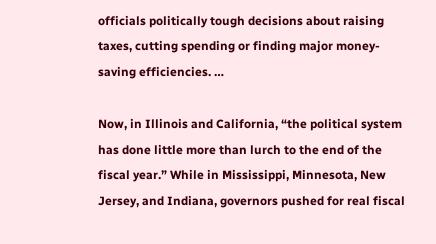officials politically tough decisions about raising taxes, cutting spending or finding major money-saving efficiencies. …

Now, in Illinois and California, “the political system has done little more than lurch to the end of the fiscal year.” While in Mississippi, Minnesota, New Jersey, and Indiana, governors pushed for real fiscal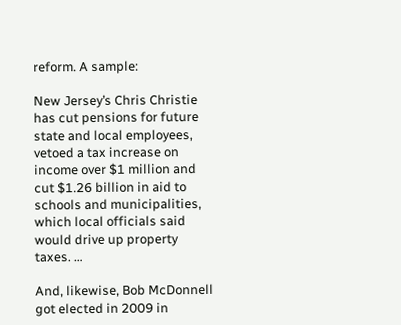reform. A sample:

New Jersey’s Chris Christie has cut pensions for future state and local employees, vetoed a tax increase on income over $1 million and cut $1.26 billion in aid to schools and municipalities, which local officials said would drive up property taxes. …

And, likewise, Bob McDonnell got elected in 2009 in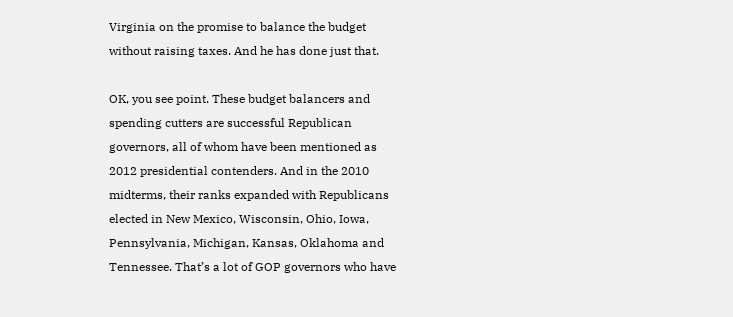Virginia on the promise to balance the budget without raising taxes. And he has done just that.

OK, you see point. These budget balancers and spending cutters are successful Republican governors, all of whom have been mentioned as 2012 presidential contenders. And in the 2010 midterms, their ranks expanded with Republicans elected in New Mexico, Wisconsin, Ohio, Iowa, Pennsylvania, Michigan, Kansas, Oklahoma and Tennessee. That’s a lot of GOP governors who have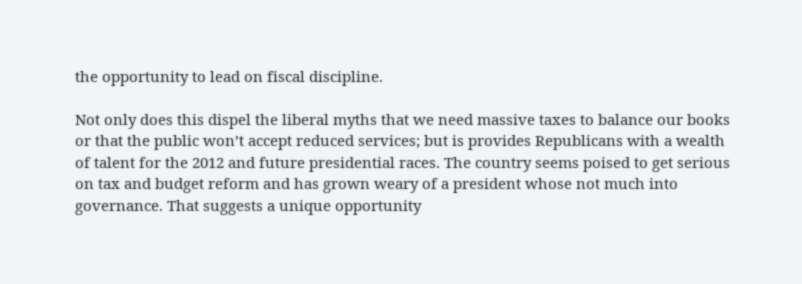the opportunity to lead on fiscal discipline.

Not only does this dispel the liberal myths that we need massive taxes to balance our books or that the public won’t accept reduced services; but is provides Republicans with a wealth of talent for the 2012 and future presidential races. The country seems poised to get serious on tax and budget reform and has grown weary of a president whose not much into governance. That suggests a unique opportunity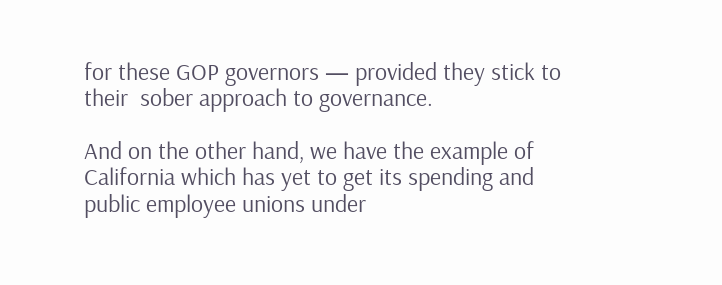for these GOP governors — provided they stick to their  sober approach to governance.

And on the other hand, we have the example of California which has yet to get its spending and public employee unions under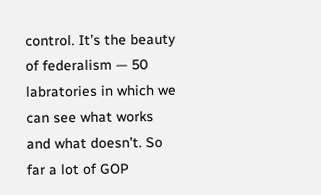control. It’s the beauty of federalism — 50 labratories in which we can see what works and what doesn’t. So far a lot of GOP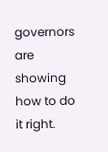governors are showing how to do it right.